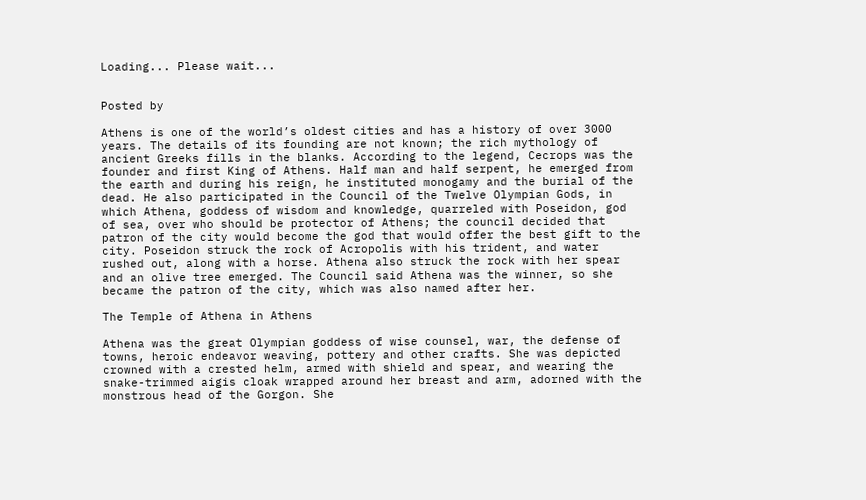Loading... Please wait...


Posted by

Athens is one of the world’s oldest cities and has a history of over 3000 years. The details of its founding are not known; the rich mythology of ancient Greeks fills in the blanks. According to the legend, Cecrops was the founder and first King of Athens. Half man and half serpent, he emerged from the earth and during his reign, he instituted monogamy and the burial of the dead. He also participated in the Council of the Twelve Olympian Gods, in which Athena, goddess of wisdom and knowledge, quarreled with Poseidon, god of sea, over who should be protector of Athens; the council decided that patron of the city would become the god that would offer the best gift to the city. Poseidon struck the rock of Acropolis with his trident, and water rushed out, along with a horse. Athena also struck the rock with her spear and an olive tree emerged. The Council said Athena was the winner, so she became the patron of the city, which was also named after her.

The Temple of Athena in Athens

Athena was the great Olympian goddess of wise counsel, war, the defense of towns, heroic endeavor weaving, pottery and other crafts. She was depicted crowned with a crested helm, armed with shield and spear, and wearing the snake-trimmed aigis cloak wrapped around her breast and arm, adorned with the monstrous head of the Gorgon. She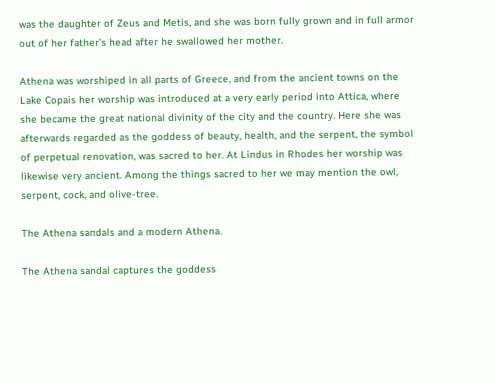was the daughter of Zeus and Metis, and she was born fully grown and in full armor out of her father’s head after he swallowed her mother.

Athena was worshiped in all parts of Greece, and from the ancient towns on the Lake Copais her worship was introduced at a very early period into Attica, where she became the great national divinity of the city and the country. Here she was afterwards regarded as the goddess of beauty, health, and the serpent, the symbol of perpetual renovation, was sacred to her. At Lindus in Rhodes her worship was likewise very ancient. Among the things sacred to her we may mention the owl, serpent, cock, and olive-tree.

The Athena sandals and a modern Athena.

The Athena sandal captures the goddess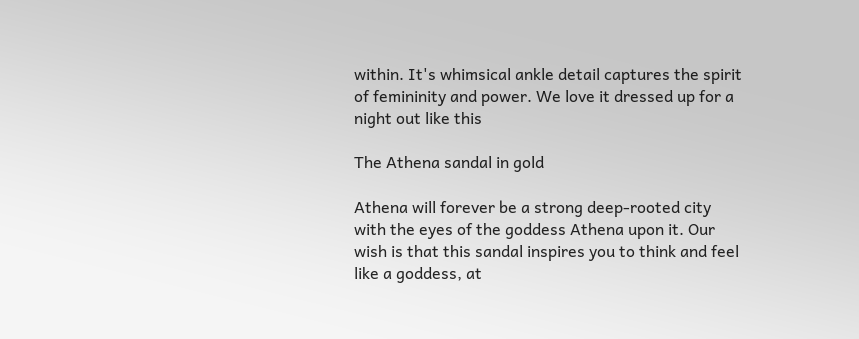within. It's whimsical ankle detail captures the spirit of femininity and power. We love it dressed up for a night out like this

The Athena sandal in gold

Athena will forever be a strong deep-rooted city with the eyes of the goddess Athena upon it. Our wish is that this sandal inspires you to think and feel like a goddess, at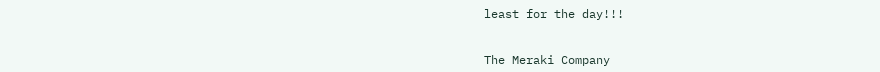least for the day!!!


The Meraki Company